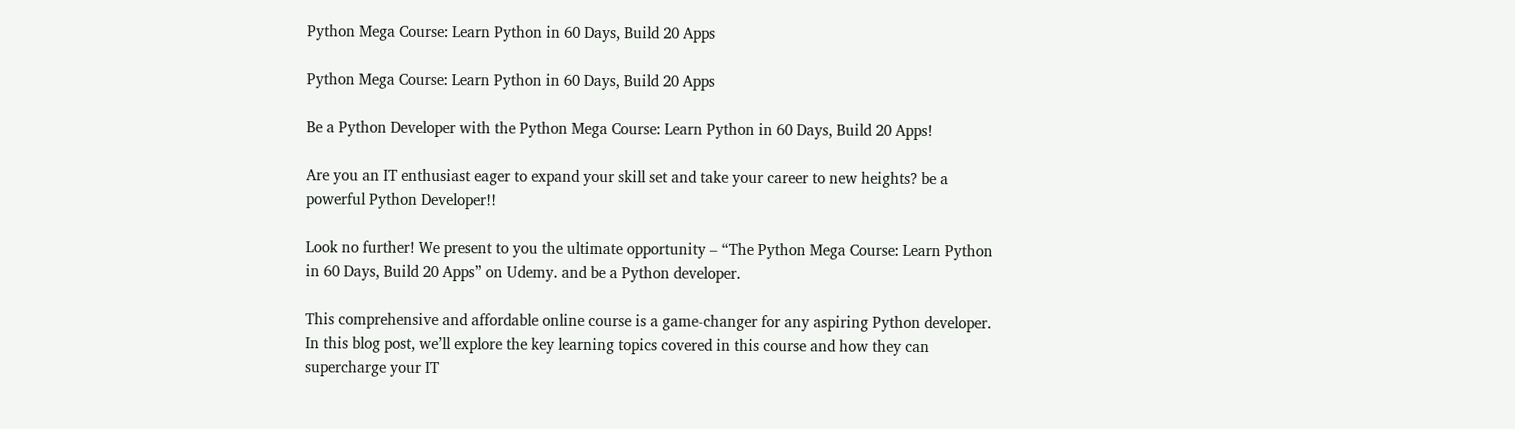Python Mega Course: Learn Python in 60 Days, Build 20 Apps

Python Mega Course: Learn Python in 60 Days, Build 20 Apps

Be a Python Developer with the Python Mega Course: Learn Python in 60 Days, Build 20 Apps!

Are you an IT enthusiast eager to expand your skill set and take your career to new heights? be a powerful Python Developer!!

Look no further! We present to you the ultimate opportunity – “The Python Mega Course: Learn Python in 60 Days, Build 20 Apps” on Udemy. and be a Python developer.

This comprehensive and affordable online course is a game-changer for any aspiring Python developer. In this blog post, we’ll explore the key learning topics covered in this course and how they can supercharge your IT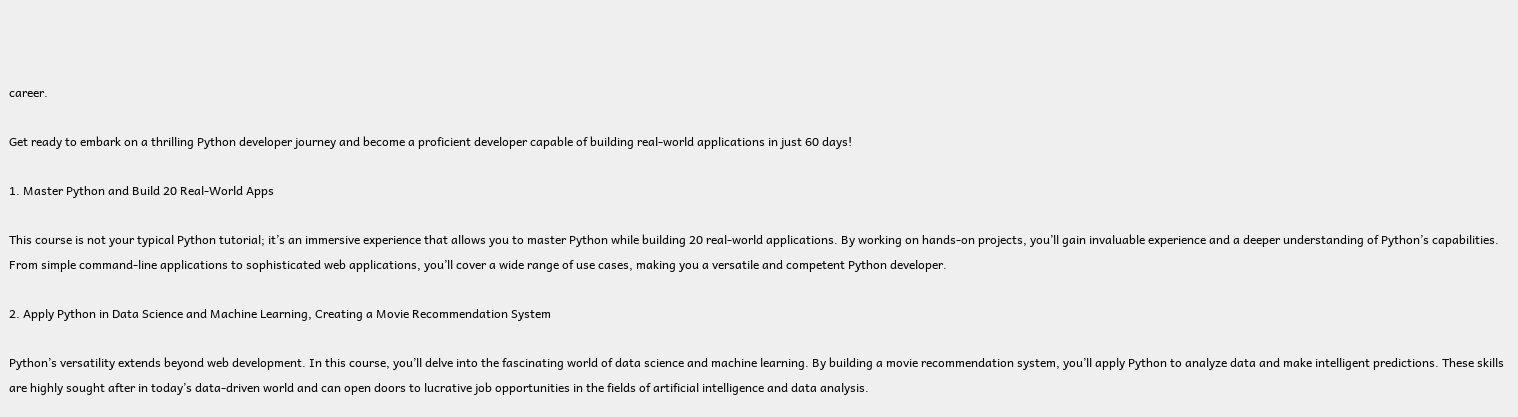career.

Get ready to embark on a thrilling Python developer journey and become a proficient developer capable of building real-world applications in just 60 days!

1. Master Python and Build 20 Real-World Apps

This course is not your typical Python tutorial; it’s an immersive experience that allows you to master Python while building 20 real-world applications. By working on hands-on projects, you’ll gain invaluable experience and a deeper understanding of Python’s capabilities. From simple command-line applications to sophisticated web applications, you’ll cover a wide range of use cases, making you a versatile and competent Python developer.

2. Apply Python in Data Science and Machine Learning, Creating a Movie Recommendation System

Python’s versatility extends beyond web development. In this course, you’ll delve into the fascinating world of data science and machine learning. By building a movie recommendation system, you’ll apply Python to analyze data and make intelligent predictions. These skills are highly sought after in today’s data-driven world and can open doors to lucrative job opportunities in the fields of artificial intelligence and data analysis.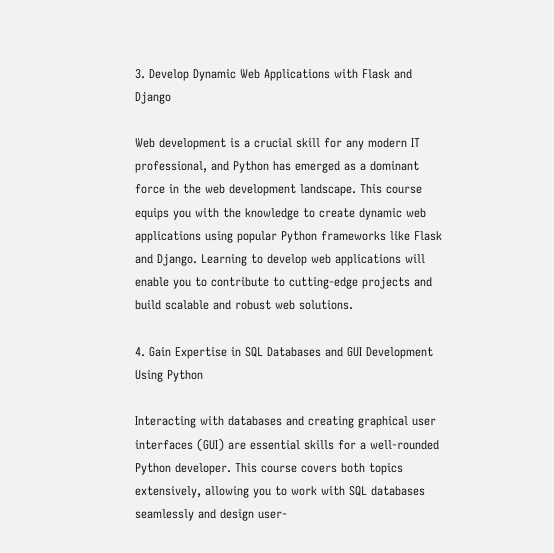3. Develop Dynamic Web Applications with Flask and Django

Web development is a crucial skill for any modern IT professional, and Python has emerged as a dominant force in the web development landscape. This course equips you with the knowledge to create dynamic web applications using popular Python frameworks like Flask and Django. Learning to develop web applications will enable you to contribute to cutting-edge projects and build scalable and robust web solutions.

4. Gain Expertise in SQL Databases and GUI Development Using Python

Interacting with databases and creating graphical user interfaces (GUI) are essential skills for a well-rounded Python developer. This course covers both topics extensively, allowing you to work with SQL databases seamlessly and design user-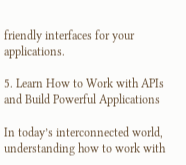friendly interfaces for your applications.

5. Learn How to Work with APIs and Build Powerful Applications

In today’s interconnected world, understanding how to work with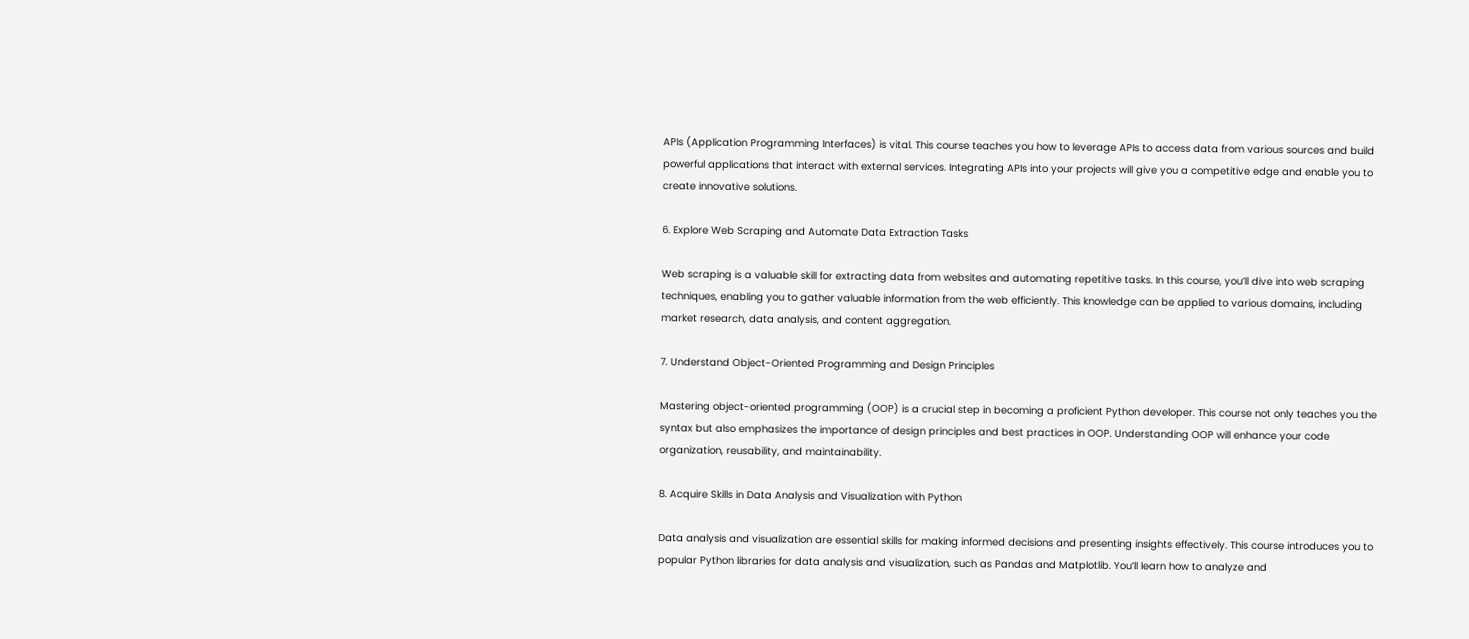APIs (Application Programming Interfaces) is vital. This course teaches you how to leverage APIs to access data from various sources and build powerful applications that interact with external services. Integrating APIs into your projects will give you a competitive edge and enable you to create innovative solutions.

6. Explore Web Scraping and Automate Data Extraction Tasks

Web scraping is a valuable skill for extracting data from websites and automating repetitive tasks. In this course, you’ll dive into web scraping techniques, enabling you to gather valuable information from the web efficiently. This knowledge can be applied to various domains, including market research, data analysis, and content aggregation.

7. Understand Object-Oriented Programming and Design Principles

Mastering object-oriented programming (OOP) is a crucial step in becoming a proficient Python developer. This course not only teaches you the syntax but also emphasizes the importance of design principles and best practices in OOP. Understanding OOP will enhance your code organization, reusability, and maintainability.

8. Acquire Skills in Data Analysis and Visualization with Python

Data analysis and visualization are essential skills for making informed decisions and presenting insights effectively. This course introduces you to popular Python libraries for data analysis and visualization, such as Pandas and Matplotlib. You’ll learn how to analyze and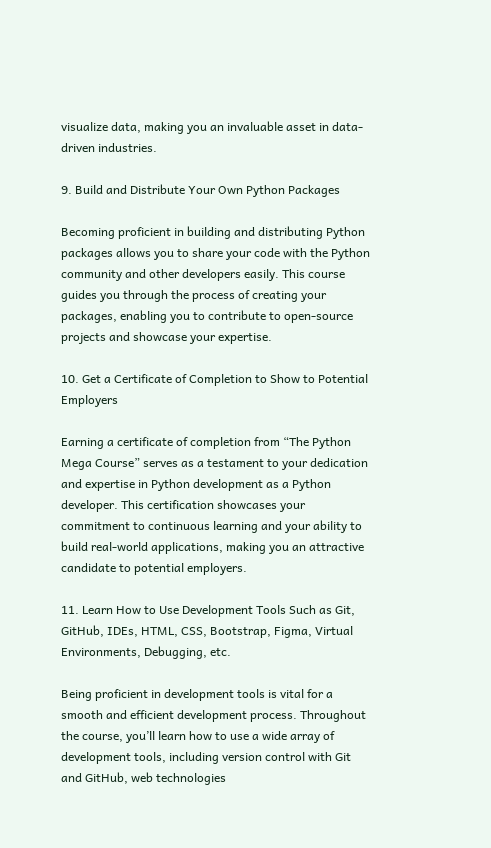visualize data, making you an invaluable asset in data-driven industries.

9. Build and Distribute Your Own Python Packages

Becoming proficient in building and distributing Python packages allows you to share your code with the Python community and other developers easily. This course guides you through the process of creating your packages, enabling you to contribute to open-source projects and showcase your expertise.

10. Get a Certificate of Completion to Show to Potential Employers

Earning a certificate of completion from “The Python Mega Course” serves as a testament to your dedication and expertise in Python development as a Python developer. This certification showcases your commitment to continuous learning and your ability to build real-world applications, making you an attractive candidate to potential employers.

11. Learn How to Use Development Tools Such as Git, GitHub, IDEs, HTML, CSS, Bootstrap, Figma, Virtual Environments, Debugging, etc.

Being proficient in development tools is vital for a smooth and efficient development process. Throughout the course, you’ll learn how to use a wide array of development tools, including version control with Git and GitHub, web technologies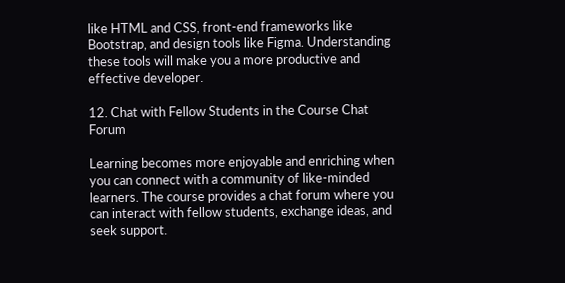like HTML and CSS, front-end frameworks like Bootstrap, and design tools like Figma. Understanding these tools will make you a more productive and effective developer.

12. Chat with Fellow Students in the Course Chat Forum

Learning becomes more enjoyable and enriching when you can connect with a community of like-minded learners. The course provides a chat forum where you can interact with fellow students, exchange ideas, and seek support.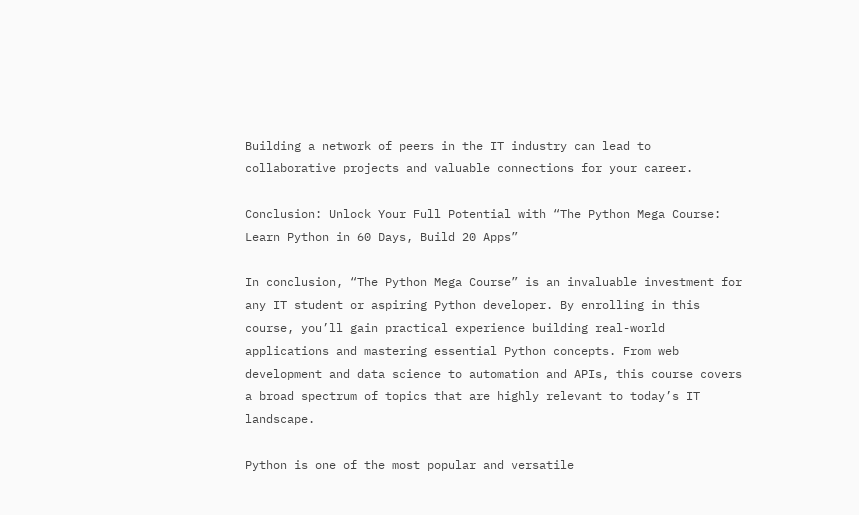Building a network of peers in the IT industry can lead to collaborative projects and valuable connections for your career.

Conclusion: Unlock Your Full Potential with “The Python Mega Course: Learn Python in 60 Days, Build 20 Apps”

In conclusion, “The Python Mega Course” is an invaluable investment for any IT student or aspiring Python developer. By enrolling in this course, you’ll gain practical experience building real-world applications and mastering essential Python concepts. From web development and data science to automation and APIs, this course covers a broad spectrum of topics that are highly relevant to today’s IT landscape.

Python is one of the most popular and versatile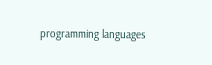programming languages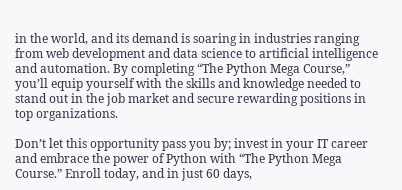in the world, and its demand is soaring in industries ranging from web development and data science to artificial intelligence and automation. By completing “The Python Mega Course,” you’ll equip yourself with the skills and knowledge needed to stand out in the job market and secure rewarding positions in top organizations.

Don’t let this opportunity pass you by; invest in your IT career and embrace the power of Python with “The Python Mega Course.” Enroll today, and in just 60 days,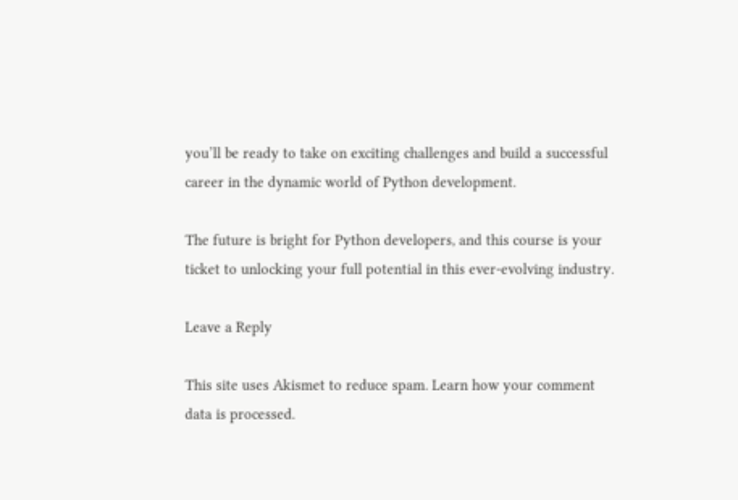you’ll be ready to take on exciting challenges and build a successful career in the dynamic world of Python development.

The future is bright for Python developers, and this course is your ticket to unlocking your full potential in this ever-evolving industry.

Leave a Reply

This site uses Akismet to reduce spam. Learn how your comment data is processed.